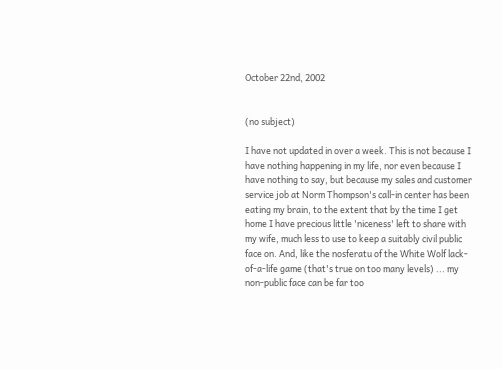October 22nd, 2002


(no subject)

I have not updated in over a week. This is not because I have nothing happening in my life, nor even because I have nothing to say, but because my sales and customer service job at Norm Thompson's call-in center has been eating my brain, to the extent that by the time I get home I have precious little 'niceness' left to share with my wife, much less to use to keep a suitably civil public face on. And, like the nosferatu of the White Wolf lack-of-a-life game (that's true on too many levels) ... my non-public face can be far too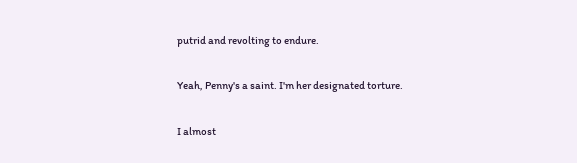putrid and revolting to endure.

Yeah, Penny's a saint. I'm her designated torture.

I almost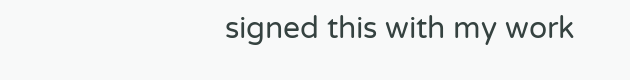signed this with my work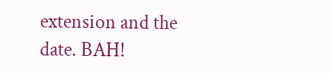extension and the date. BAH!